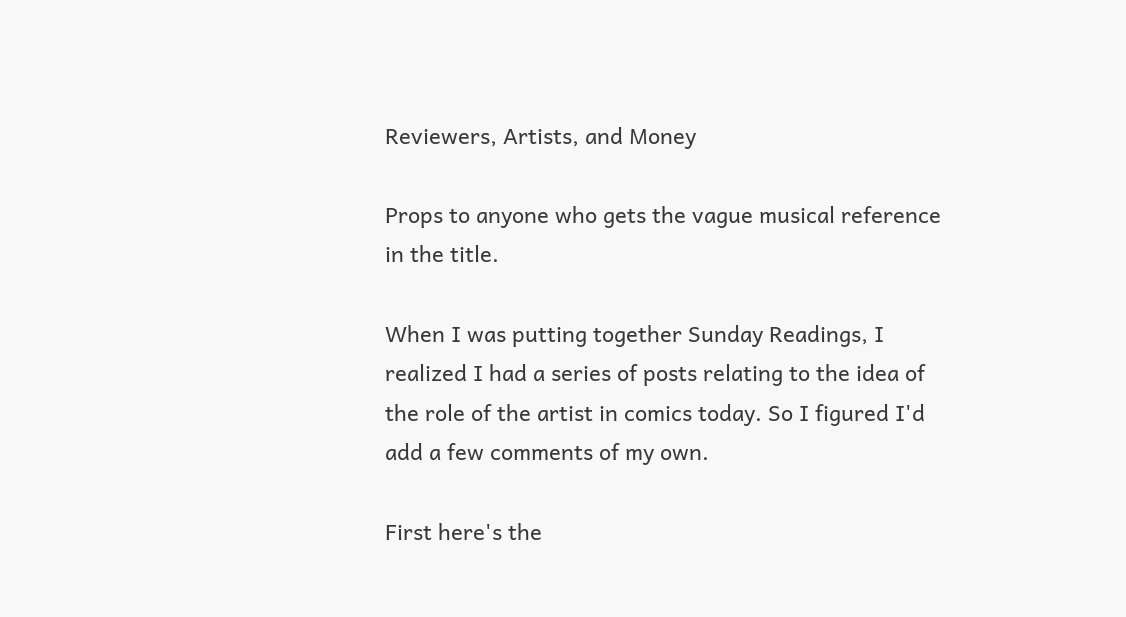Reviewers, Artists, and Money

Props to anyone who gets the vague musical reference in the title.

When I was putting together Sunday Readings, I realized I had a series of posts relating to the idea of the role of the artist in comics today. So I figured I'd add a few comments of my own.

First here's the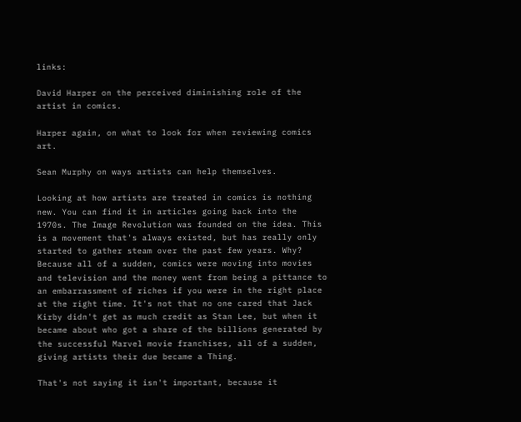links:

David Harper on the perceived diminishing role of the artist in comics.

Harper again, on what to look for when reviewing comics art.

Sean Murphy on ways artists can help themselves.

Looking at how artists are treated in comics is nothing new. You can find it in articles going back into the 1970s. The Image Revolution was founded on the idea. This is a movement that's always existed, but has really only started to gather steam over the past few years. Why? Because all of a sudden, comics were moving into movies and television and the money went from being a pittance to an embarrassment of riches if you were in the right place at the right time. It's not that no one cared that Jack Kirby didn't get as much credit as Stan Lee, but when it became about who got a share of the billions generated by the successful Marvel movie franchises, all of a sudden, giving artists their due became a Thing.

That's not saying it isn't important, because it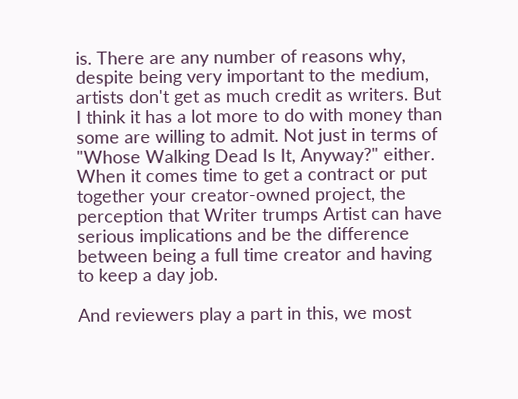is. There are any number of reasons why, despite being very important to the medium, artists don't get as much credit as writers. But I think it has a lot more to do with money than some are willing to admit. Not just in terms of "Whose Walking Dead Is It, Anyway?" either. When it comes time to get a contract or put together your creator-owned project, the perception that Writer trumps Artist can have serious implications and be the difference between being a full time creator and having to keep a day job.

And reviewers play a part in this, we most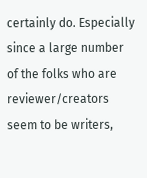certainly do. Especially since a large number of the folks who are reviewer/creators seem to be writers,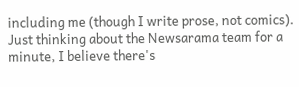including me (though I write prose, not comics). Just thinking about the Newsarama team for a minute, I believe there's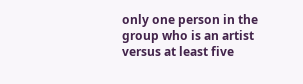only one person in the group who is an artist versus at least five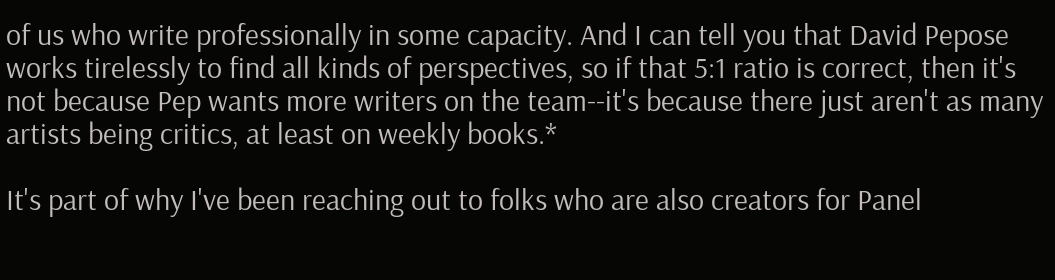of us who write professionally in some capacity. And I can tell you that David Pepose works tirelessly to find all kinds of perspectives, so if that 5:1 ratio is correct, then it's not because Pep wants more writers on the team--it's because there just aren't as many artists being critics, at least on weekly books.*

It's part of why I've been reaching out to folks who are also creators for Panel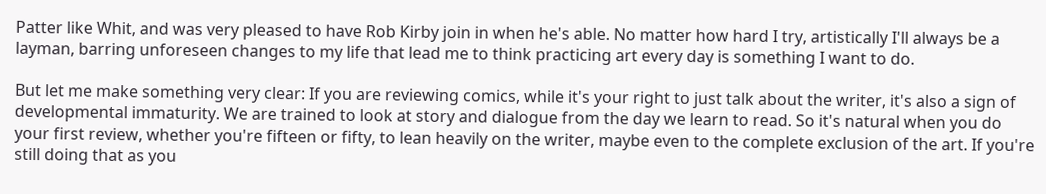Patter like Whit, and was very pleased to have Rob Kirby join in when he's able. No matter how hard I try, artistically I'll always be a layman, barring unforeseen changes to my life that lead me to think practicing art every day is something I want to do.

But let me make something very clear: If you are reviewing comics, while it's your right to just talk about the writer, it's also a sign of developmental immaturity. We are trained to look at story and dialogue from the day we learn to read. So it's natural when you do your first review, whether you're fifteen or fifty, to lean heavily on the writer, maybe even to the complete exclusion of the art. If you're still doing that as you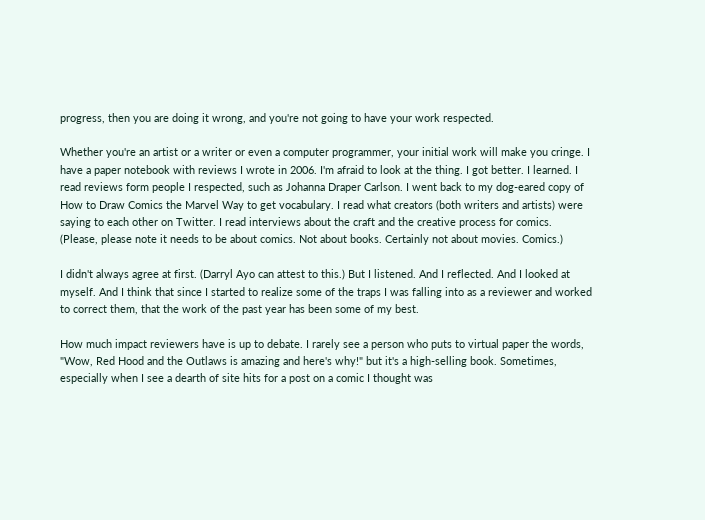progress, then you are doing it wrong, and you're not going to have your work respected.

Whether you're an artist or a writer or even a computer programmer, your initial work will make you cringe. I have a paper notebook with reviews I wrote in 2006. I'm afraid to look at the thing. I got better. I learned. I read reviews form people I respected, such as Johanna Draper Carlson. I went back to my dog-eared copy of How to Draw Comics the Marvel Way to get vocabulary. I read what creators (both writers and artists) were saying to each other on Twitter. I read interviews about the craft and the creative process for comics. (Please, please note it needs to be about comics. Not about books. Certainly not about movies. Comics.)

I didn't always agree at first. (Darryl Ayo can attest to this.) But I listened. And I reflected. And I looked at myself. And I think that since I started to realize some of the traps I was falling into as a reviewer and worked to correct them, that the work of the past year has been some of my best.

How much impact reviewers have is up to debate. I rarely see a person who puts to virtual paper the words, "Wow, Red Hood and the Outlaws is amazing and here's why!" but it's a high-selling book. Sometimes, especially when I see a dearth of site hits for a post on a comic I thought was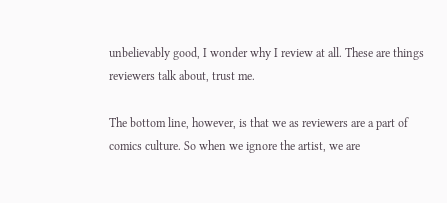unbelievably good, I wonder why I review at all. These are things reviewers talk about, trust me.

The bottom line, however, is that we as reviewers are a part of comics culture. So when we ignore the artist, we are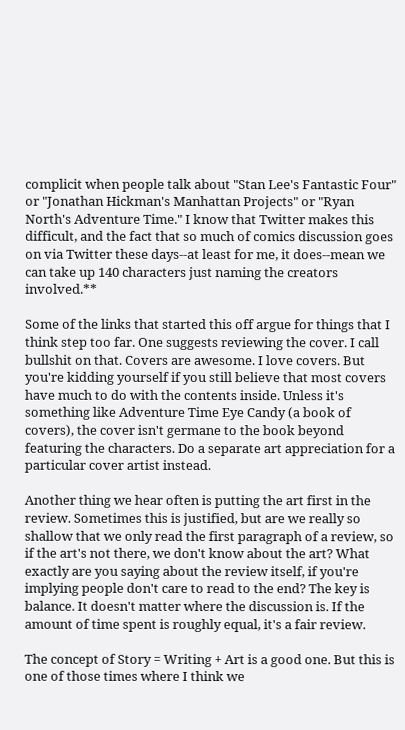complicit when people talk about "Stan Lee's Fantastic Four" or "Jonathan Hickman's Manhattan Projects" or "Ryan North's Adventure Time." I know that Twitter makes this difficult, and the fact that so much of comics discussion goes on via Twitter these days--at least for me, it does--mean we can take up 140 characters just naming the creators involved.**

Some of the links that started this off argue for things that I think step too far. One suggests reviewing the cover. I call bullshit on that. Covers are awesome. I love covers. But you're kidding yourself if you still believe that most covers have much to do with the contents inside. Unless it's something like Adventure Time Eye Candy (a book of covers), the cover isn't germane to the book beyond featuring the characters. Do a separate art appreciation for a particular cover artist instead.

Another thing we hear often is putting the art first in the review. Sometimes this is justified, but are we really so shallow that we only read the first paragraph of a review, so if the art's not there, we don't know about the art? What exactly are you saying about the review itself, if you're implying people don't care to read to the end? The key is balance. It doesn't matter where the discussion is. If the amount of time spent is roughly equal, it's a fair review.

The concept of Story = Writing + Art is a good one. But this is one of those times where I think we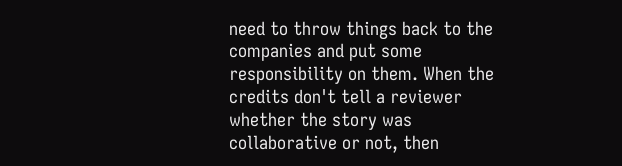need to throw things back to the companies and put some responsibility on them. When the credits don't tell a reviewer whether the story was collaborative or not, then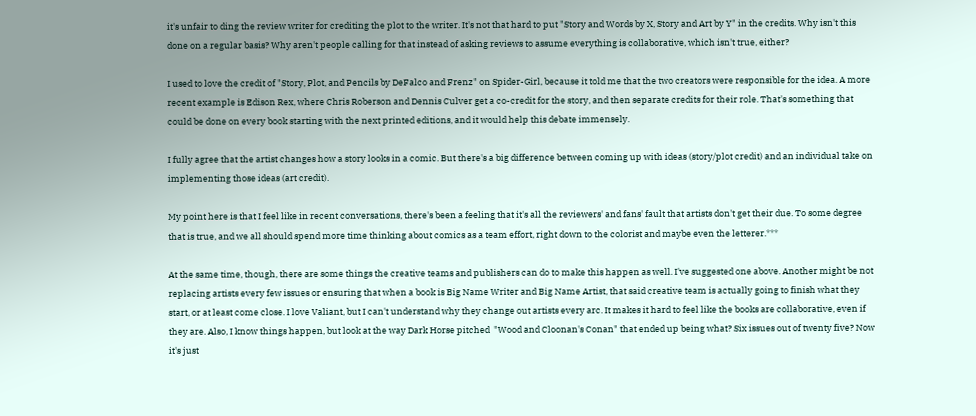it's unfair to ding the review writer for crediting the plot to the writer. It's not that hard to put "Story and Words by X, Story and Art by Y" in the credits. Why isn't this done on a regular basis? Why aren't people calling for that instead of asking reviews to assume everything is collaborative, which isn't true, either?

I used to love the credit of "Story, Plot, and Pencils by DeFalco and Frenz" on Spider-Girl, because it told me that the two creators were responsible for the idea. A more recent example is Edison Rex, where Chris Roberson and Dennis Culver get a co-credit for the story, and then separate credits for their role. That's something that could be done on every book starting with the next printed editions, and it would help this debate immensely.

I fully agree that the artist changes how a story looks in a comic. But there's a big difference between coming up with ideas (story/plot credit) and an individual take on implementing those ideas (art credit).

My point here is that I feel like in recent conversations, there's been a feeling that it's all the reviewers' and fans' fault that artists don't get their due. To some degree that is true, and we all should spend more time thinking about comics as a team effort, right down to the colorist and maybe even the letterer.***

At the same time, though, there are some things the creative teams and publishers can do to make this happen as well. I've suggested one above. Another might be not replacing artists every few issues or ensuring that when a book is Big Name Writer and Big Name Artist, that said creative team is actually going to finish what they start, or at least come close. I love Valiant, but I can't understand why they change out artists every arc. It makes it hard to feel like the books are collaborative, even if they are. Also, I know things happen, but look at the way Dark Horse pitched  "Wood and Cloonan's Conan" that ended up being what? Six issues out of twenty five? Now it's just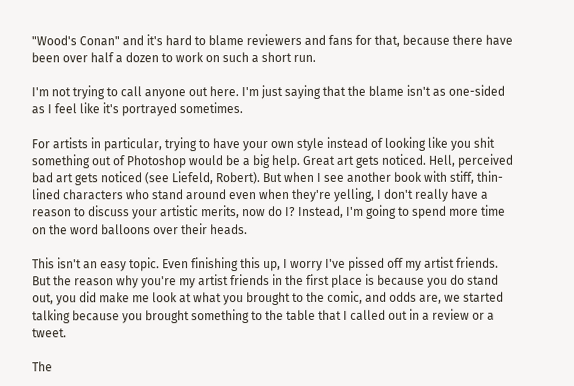"Wood's Conan" and it's hard to blame reviewers and fans for that, because there have been over half a dozen to work on such a short run.

I'm not trying to call anyone out here. I'm just saying that the blame isn't as one-sided as I feel like it's portrayed sometimes.

For artists in particular, trying to have your own style instead of looking like you shit something out of Photoshop would be a big help. Great art gets noticed. Hell, perceived bad art gets noticed (see Liefeld, Robert). But when I see another book with stiff, thin-lined characters who stand around even when they're yelling, I don't really have a reason to discuss your artistic merits, now do I? Instead, I'm going to spend more time on the word balloons over their heads.

This isn't an easy topic. Even finishing this up, I worry I've pissed off my artist friends. But the reason why you're my artist friends in the first place is because you do stand out, you did make me look at what you brought to the comic, and odds are, we started talking because you brought something to the table that I called out in a review or a tweet.

The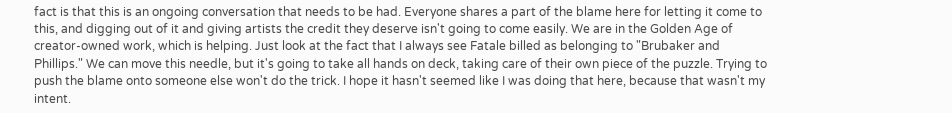fact is that this is an ongoing conversation that needs to be had. Everyone shares a part of the blame here for letting it come to this, and digging out of it and giving artists the credit they deserve isn't going to come easily. We are in the Golden Age of creator-owned work, which is helping. Just look at the fact that I always see Fatale billed as belonging to "Brubaker and Phillips." We can move this needle, but it's going to take all hands on deck, taking care of their own piece of the puzzle. Trying to push the blame onto someone else won't do the trick. I hope it hasn't seemed like I was doing that here, because that wasn't my intent.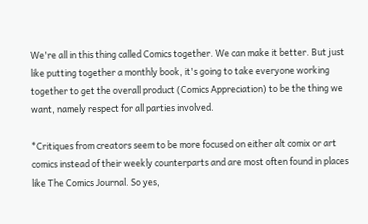We're all in this thing called Comics together. We can make it better. But just like putting together a monthly book, it's going to take everyone working together to get the overall product (Comics Appreciation) to be the thing we want, namely respect for all parties involved.

*Critiques from creators seem to be more focused on either alt comix or art comics instead of their weekly counterparts and are most often found in places like The Comics Journal. So yes,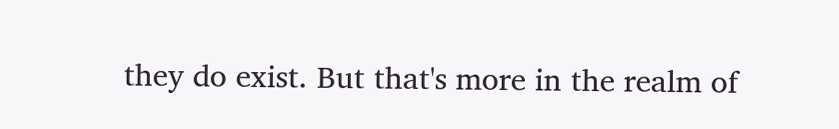they do exist. But that's more in the realm of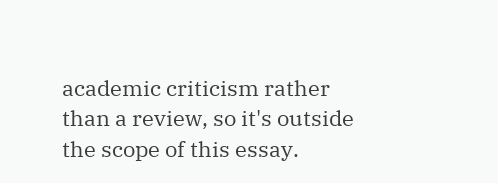academic criticism rather than a review, so it's outside the scope of this essay.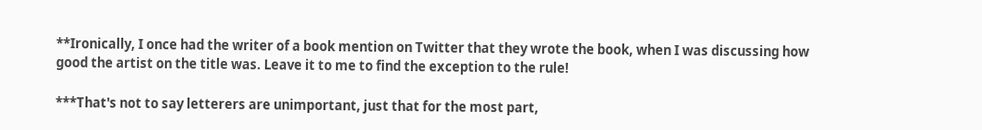**Ironically, I once had the writer of a book mention on Twitter that they wrote the book, when I was discussing how good the artist on the title was. Leave it to me to find the exception to the rule!

***That's not to say letterers are unimportant, just that for the most part,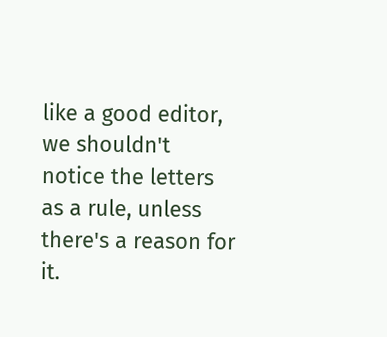like a good editor, we shouldn't notice the letters as a rule, unless there's a reason for it.